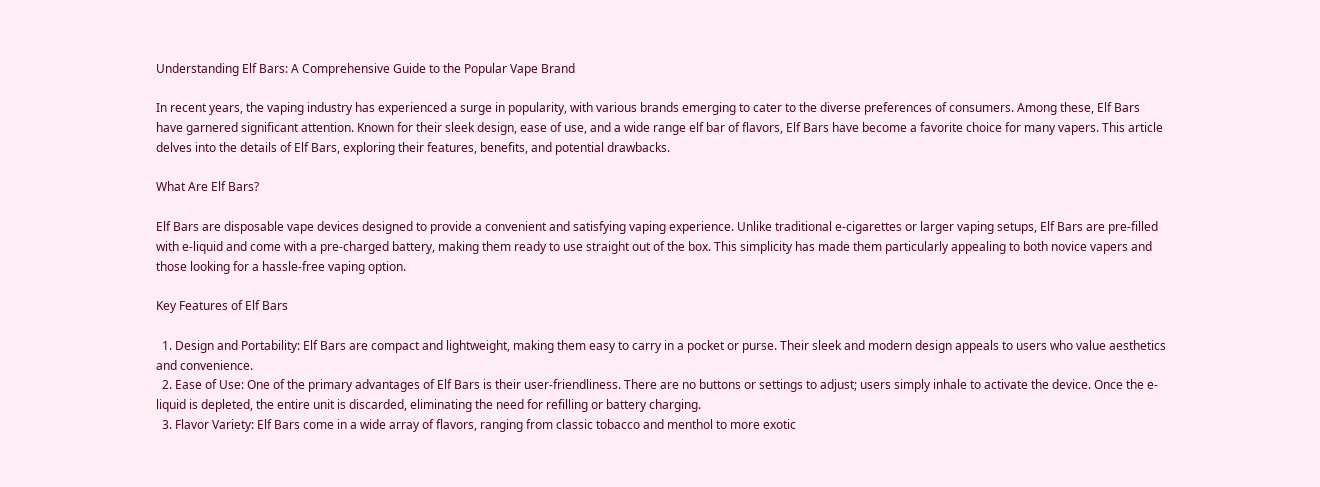Understanding Elf Bars: A Comprehensive Guide to the Popular Vape Brand

In recent years, the vaping industry has experienced a surge in popularity, with various brands emerging to cater to the diverse preferences of consumers. Among these, Elf Bars have garnered significant attention. Known for their sleek design, ease of use, and a wide range elf bar of flavors, Elf Bars have become a favorite choice for many vapers. This article delves into the details of Elf Bars, exploring their features, benefits, and potential drawbacks.

What Are Elf Bars?

Elf Bars are disposable vape devices designed to provide a convenient and satisfying vaping experience. Unlike traditional e-cigarettes or larger vaping setups, Elf Bars are pre-filled with e-liquid and come with a pre-charged battery, making them ready to use straight out of the box. This simplicity has made them particularly appealing to both novice vapers and those looking for a hassle-free vaping option.

Key Features of Elf Bars

  1. Design and Portability: Elf Bars are compact and lightweight, making them easy to carry in a pocket or purse. Their sleek and modern design appeals to users who value aesthetics and convenience.
  2. Ease of Use: One of the primary advantages of Elf Bars is their user-friendliness. There are no buttons or settings to adjust; users simply inhale to activate the device. Once the e-liquid is depleted, the entire unit is discarded, eliminating the need for refilling or battery charging.
  3. Flavor Variety: Elf Bars come in a wide array of flavors, ranging from classic tobacco and menthol to more exotic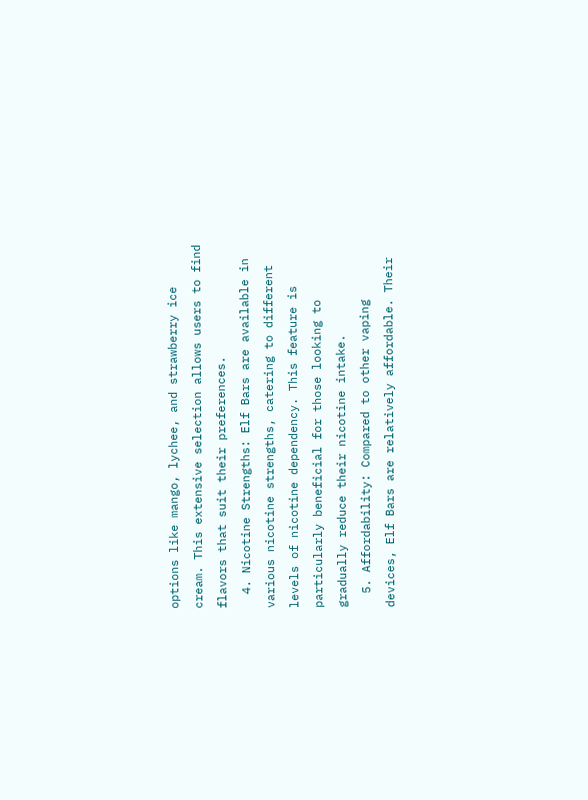options like mango, lychee, and strawberry ice cream. This extensive selection allows users to find flavors that suit their preferences.
  4. Nicotine Strengths: Elf Bars are available in various nicotine strengths, catering to different levels of nicotine dependency. This feature is particularly beneficial for those looking to gradually reduce their nicotine intake.
  5. Affordability: Compared to other vaping devices, Elf Bars are relatively affordable. Their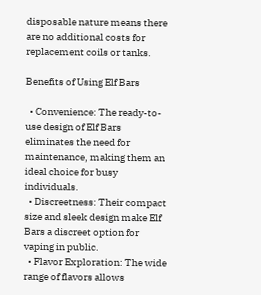disposable nature means there are no additional costs for replacement coils or tanks.

Benefits of Using Elf Bars

  • Convenience: The ready-to-use design of Elf Bars eliminates the need for maintenance, making them an ideal choice for busy individuals.
  • Discreetness: Their compact size and sleek design make Elf Bars a discreet option for vaping in public.
  • Flavor Exploration: The wide range of flavors allows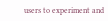users to experiment and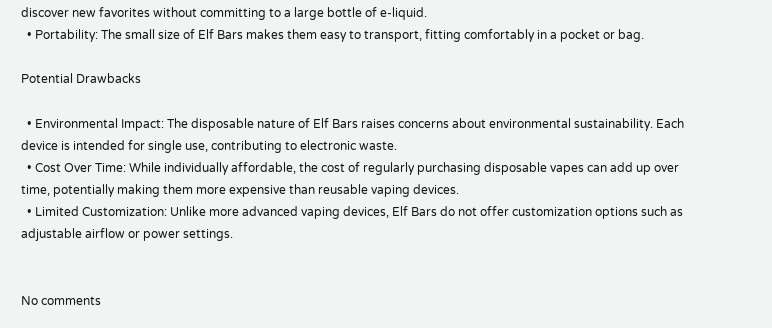discover new favorites without committing to a large bottle of e-liquid.
  • Portability: The small size of Elf Bars makes them easy to transport, fitting comfortably in a pocket or bag.

Potential Drawbacks

  • Environmental Impact: The disposable nature of Elf Bars raises concerns about environmental sustainability. Each device is intended for single use, contributing to electronic waste.
  • Cost Over Time: While individually affordable, the cost of regularly purchasing disposable vapes can add up over time, potentially making them more expensive than reusable vaping devices.
  • Limited Customization: Unlike more advanced vaping devices, Elf Bars do not offer customization options such as adjustable airflow or power settings.


No comments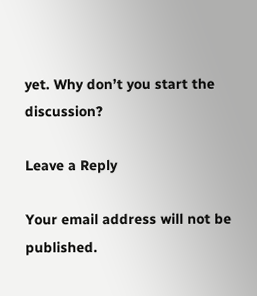yet. Why don’t you start the discussion?

Leave a Reply

Your email address will not be published.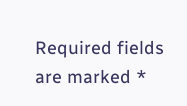Required fields are marked *